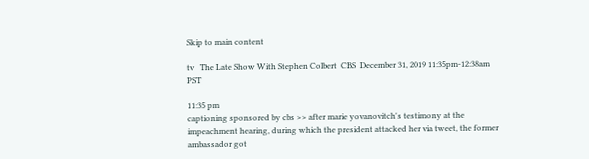Skip to main content

tv   The Late Show With Stephen Colbert  CBS  December 31, 2019 11:35pm-12:38am PST

11:35 pm
captioning sponsored by cbs >> after marie yovanovitch's testimony at the impeachment hearing, during which the president attacked her via tweet, the former ambassador got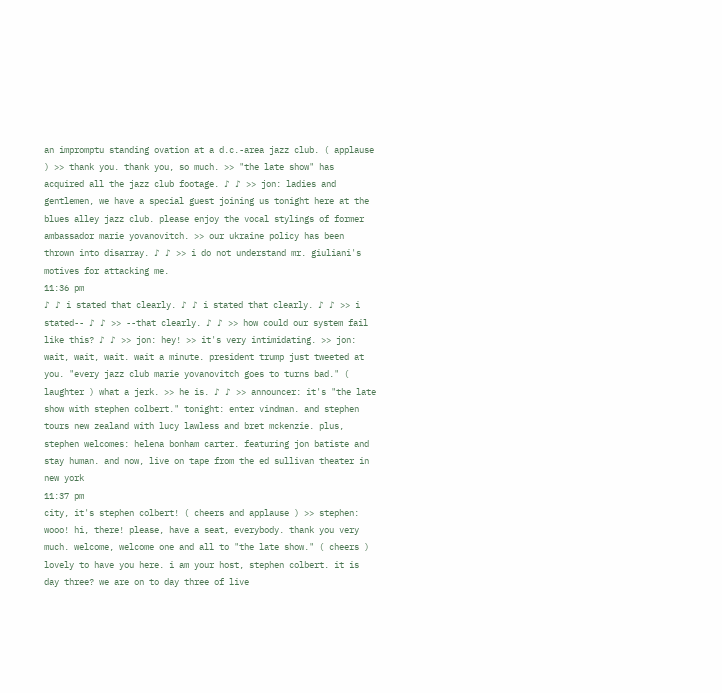an impromptu standing ovation at a d.c.-area jazz club. ( applause ) >> thank you. thank you, so much. >> "the late show" has acquired all the jazz club footage. ♪ ♪ >> jon: ladies and gentlemen, we have a special guest joining us tonight here at the blues alley jazz club. please enjoy the vocal stylings of former ambassador marie yovanovitch. >> our ukraine policy has been thrown into disarray. ♪ ♪ >> i do not understand mr. giuliani's motives for attacking me.
11:36 pm
♪ ♪ i stated that clearly. ♪ ♪ i stated that clearly. ♪ ♪ >> i stated-- ♪ ♪ >> --that clearly. ♪ ♪ >> how could our system fail like this? ♪ ♪ >> jon: hey! >> it's very intimidating. >> jon: wait, wait, wait. wait a minute. president trump just tweeted at you. "every jazz club marie yovanovitch goes to turns bad." ( laughter ) what a jerk. >> he is. ♪ ♪ >> announcer: it's "the late show with stephen colbert." tonight: enter vindman. and stephen tours new zealand with lucy lawless and bret mckenzie. plus, stephen welcomes: helena bonham carter. featuring jon batiste and stay human. and now, live on tape from the ed sullivan theater in new york
11:37 pm
city, it's stephen colbert! ( cheers and applause ) >> stephen: wooo! hi, there! please, have a seat, everybody. thank you very much. welcome, welcome one and all to "the late show." ( cheers ) lovely to have you here. i am your host, stephen colbert. it is day three? we are on to day three of live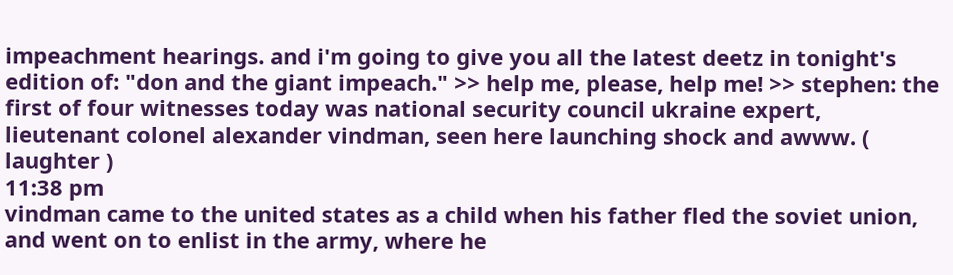impeachment hearings. and i'm going to give you all the latest deetz in tonight's edition of: "don and the giant impeach." >> help me, please, help me! >> stephen: the first of four witnesses today was national security council ukraine expert, lieutenant colonel alexander vindman, seen here launching shock and awww. ( laughter )
11:38 pm
vindman came to the united states as a child when his father fled the soviet union, and went on to enlist in the army, where he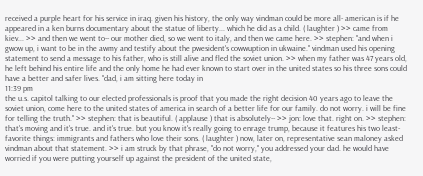received a purple heart for his service in iraq. given his history, the only way vindman could be more all- american is if he appeared in a ken burns documentary about the statue of liberty... which he did as a child. ( laughter ) >> came from kiev... >> and then we went to-- our mother died, so we went to italy, and then we came here. >> stephen: "and when i gwow up, i want to be in the awmy and testify about the pwesident's cowwuption in ukwaine." vindman used his opening statement to send a message to his father, who is still alive and fled the soviet union. >> when my father was 47 years old, he left behind his entire life and the only home he had ever known to start over in the united states so his three sons could have a better and safer lives. "dad, i am sitting here today in
11:39 pm
the u.s. capitol talking to our elected professionals is proof that you made the right decision 40 years ago to leave the soviet union, come here to the united states of america in search of a better life for our family. do not worry. i will be fine for telling the truth." >> stephen: that is beautiful. ( applause ) that is absolutely-- >> jon: love that. right on. >> stephen: that's moving and it's true. and it's true. but you know it's really going to enrage trump, because it features his two least-favorite things: immigrants and fathers who love their sons. ( laughter ) now, later on, representative sean maloney asked vindman about that statement. >> i am struck by that phrase, "do not worry," you addressed your dad. he would have worried if you were putting yourself up against the president of the united state,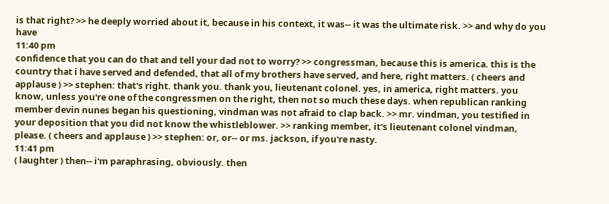is that right? >> he deeply worried about it, because in his context, it was-- it was the ultimate risk. >> and why do you have
11:40 pm
confidence that you can do that and tell your dad not to worry? >> congressman, because this is america. this is the country that i have served and defended, that all of my brothers have served, and here, right matters. ( cheers and applause ) >> stephen: that's right. thank you. thank you, lieutenant colonel. yes, in america, right matters. you know, unless you're one of the congressmen on the right, then not so much these days. when republican ranking member devin nunes began his questioning, vindman was not afraid to clap back. >> mr. vindman, you testified in your deposition that you did not know the whistleblower. >> ranking member, it's lieutenant colonel vindman, please. ( cheers and applause ) >> stephen: or, or-- or ms. jackson, if you're nasty.
11:41 pm
( laughter ) then-- i'm paraphrasing, obviously. then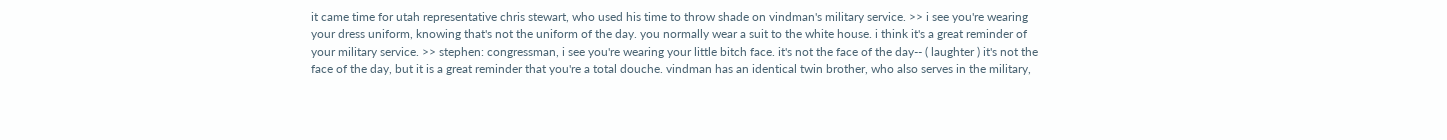it came time for utah representative chris stewart, who used his time to throw shade on vindman's military service. >> i see you're wearing your dress uniform, knowing that's not the uniform of the day. you normally wear a suit to the white house. i think it's a great reminder of your military service. >> stephen: congressman, i see you're wearing your little bitch face. it's not the face of the day-- ( laughter ) it's not the face of the day, but it is a great reminder that you're a total douche. vindman has an identical twin brother, who also serves in the military,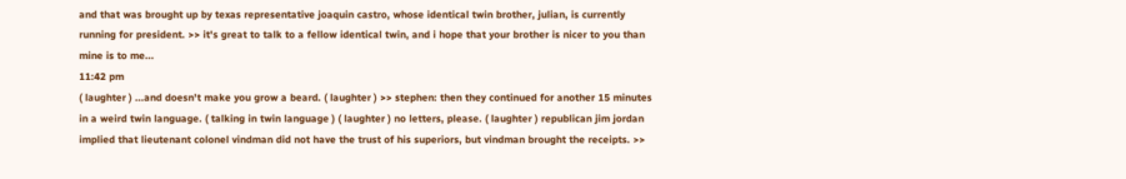and that was brought up by texas representative joaquin castro, whose identical twin brother, julian, is currently running for president. >> it's great to talk to a fellow identical twin, and i hope that your brother is nicer to you than mine is to me...
11:42 pm
( laughter ) ...and doesn't make you grow a beard. ( laughter ) >> stephen: then they continued for another 15 minutes in a weird twin language. ( talking in twin language ) ( laughter ) no letters, please. ( laughter ) republican jim jordan implied that lieutenant colonel vindman did not have the trust of his superiors, but vindman brought the receipts. >>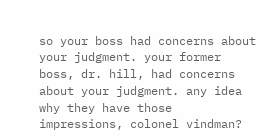so your boss had concerns about your judgment. your former boss, dr. hill, had concerns about your judgment. any idea why they have those impressions, colonel vindman?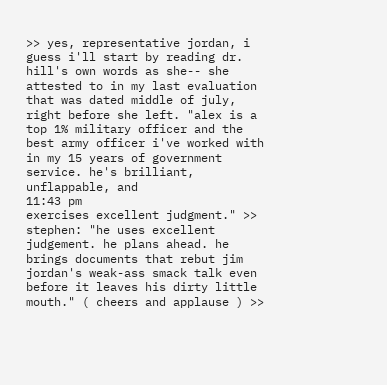>> yes, representative jordan, i guess i'll start by reading dr. hill's own words as she-- she attested to in my last evaluation that was dated middle of july, right before she left. "alex is a top 1% military officer and the best army officer i've worked with in my 15 years of government service. he's brilliant, unflappable, and
11:43 pm
exercises excellent judgment." >> stephen: "he uses excellent judgement. he plans ahead. he brings documents that rebut jim jordan's weak-ass smack talk even before it leaves his dirty little mouth." ( cheers and applause ) >>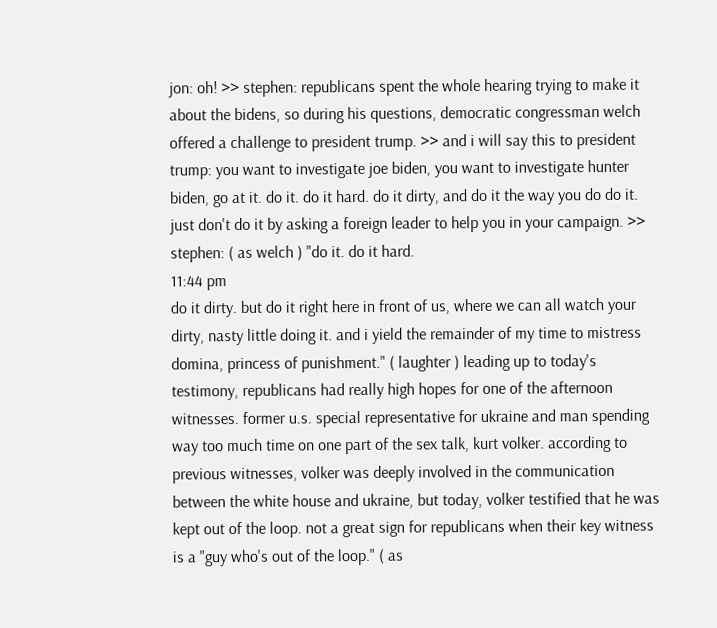jon: oh! >> stephen: republicans spent the whole hearing trying to make it about the bidens, so during his questions, democratic congressman welch offered a challenge to president trump. >> and i will say this to president trump: you want to investigate joe biden, you want to investigate hunter biden, go at it. do it. do it hard. do it dirty, and do it the way you do do it. just don't do it by asking a foreign leader to help you in your campaign. >> stephen: ( as welch ) "do it. do it hard.
11:44 pm
do it dirty. but do it right here in front of us, where we can all watch your dirty, nasty little doing it. and i yield the remainder of my time to mistress domina, princess of punishment." ( laughter ) leading up to today's testimony, republicans had really high hopes for one of the afternoon witnesses. former u.s. special representative for ukraine and man spending way too much time on one part of the sex talk, kurt volker. according to previous witnesses, volker was deeply involved in the communication between the white house and ukraine, but today, volker testified that he was kept out of the loop. not a great sign for republicans when their key witness is a "guy who's out of the loop." ( as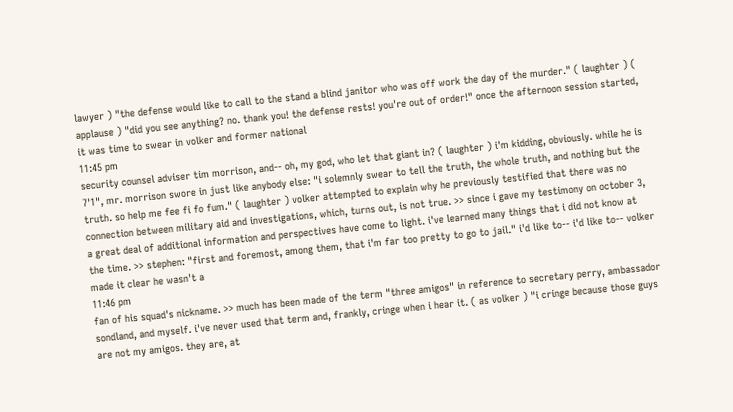lawyer ) "the defense would like to call to the stand a blind janitor who was off work the day of the murder." ( laughter ) ( applause ) "did you see anything? no. thank you! the defense rests! you're out of order!" once the afternoon session started, it was time to swear in volker and former national
11:45 pm
security counsel adviser tim morrison, and-- oh, my god, who let that giant in? ( laughter ) i'm kidding, obviously. while he is 7'1", mr. morrison swore in just like anybody else: "i solemnly swear to tell the truth, the whole truth, and nothing but the truth. so help me fee fi fo fum." ( laughter ) volker attempted to explain why he previously testified that there was no connection between military aid and investigations, which, turns out, is not true. >> since i gave my testimony on october 3, a great deal of additional information and perspectives have come to light. i've learned many things that i did not know at the time. >> stephen: "first and foremost, among them, that i'm far too pretty to go to jail." i'd like to-- i'd like to-- volker made it clear he wasn't a
11:46 pm
fan of his squad's nickname. >> much has been made of the term "three amigos" in reference to secretary perry, ambassador sondland, and myself. i've never used that term and, frankly, cringe when i hear it. ( as volker ) "i cringe because those guys are not my amigos. they are, at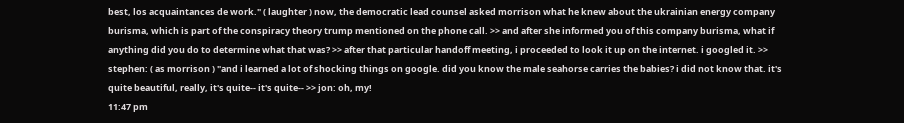best, los acquaintances de work." ( laughter ) now, the democratic lead counsel asked morrison what he knew about the ukrainian energy company burisma, which is part of the conspiracy theory trump mentioned on the phone call. >> and after she informed you of this company burisma, what if anything did you do to determine what that was? >> after that particular handoff meeting, i proceeded to look it up on the internet. i googled it. >> stephen: ( as morrison ) "and i learned a lot of shocking things on google. did you know the male seahorse carries the babies? i did not know that. it's quite beautiful, really, it's quite-- it's quite-- >> jon: oh, my!
11:47 pm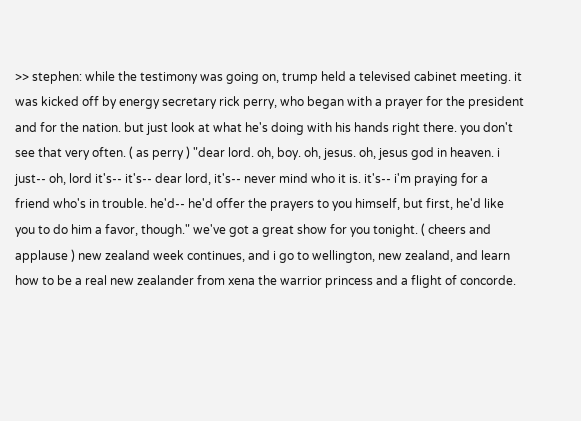>> stephen: while the testimony was going on, trump held a televised cabinet meeting. it was kicked off by energy secretary rick perry, who began with a prayer for the president and for the nation. but just look at what he's doing with his hands right there. you don't see that very often. ( as perry ) "dear lord. oh, boy. oh, jesus. oh, jesus god in heaven. i just-- oh, lord it's-- it's-- dear lord, it's-- never mind who it is. it's-- i'm praying for a friend who's in trouble. he'd-- he'd offer the prayers to you himself, but first, he'd like you to do him a favor, though." we've got a great show for you tonight. ( cheers and applause ) new zealand week continues, and i go to wellington, new zealand, and learn how to be a real new zealander from xena the warrior princess and a flight of concorde.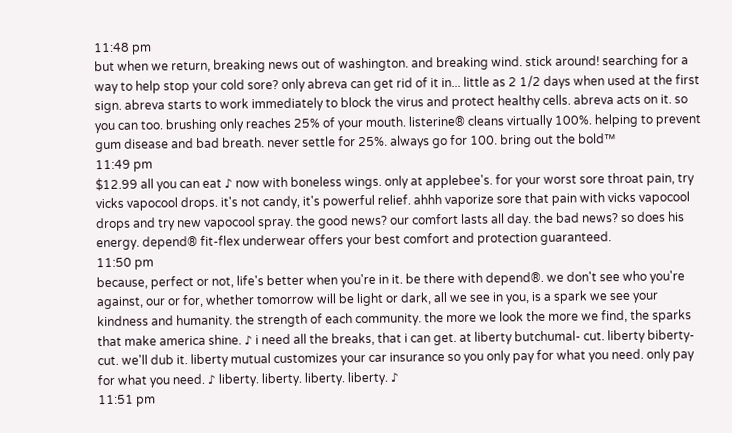11:48 pm
but when we return, breaking news out of washington. and breaking wind. stick around! searching for a way to help stop your cold sore? only abreva can get rid of it in... little as 2 1/2 days when used at the first sign. abreva starts to work immediately to block the virus and protect healthy cells. abreva acts on it. so you can too. brushing only reaches 25% of your mouth. listerine® cleans virtually 100%. helping to prevent gum disease and bad breath. never settle for 25%. always go for 100. bring out the bold™
11:49 pm
$12.99 all you can eat ♪ now with boneless wings. only at applebee's. for your worst sore throat pain, try vicks vapocool drops. it's not candy, it's powerful relief. ahhh vaporize sore that pain with vicks vapocool drops and try new vapocool spray. the good news? our comfort lasts all day. the bad news? so does his energy. depend® fit-flex underwear offers your best comfort and protection guaranteed.
11:50 pm
because, perfect or not, life's better when you're in it. be there with depend®. we don't see who you're against, our or for, whether tomorrow will be light or dark, all we see in you, is a spark we see your kindness and humanity. the strength of each community. the more we look the more we find, the sparks that make america shine. ♪ i need all the breaks, that i can get. at liberty butchumal- cut. liberty biberty- cut. we'll dub it. liberty mutual customizes your car insurance so you only pay for what you need. only pay for what you need. ♪ liberty. liberty. liberty. liberty. ♪
11:51 pm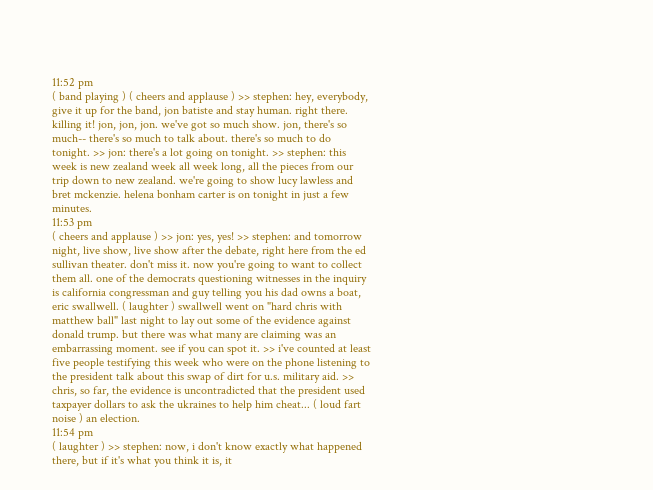11:52 pm
( band playing ) ( cheers and applause ) >> stephen: hey, everybody, give it up for the band, jon batiste and stay human. right there. killing it! jon, jon, jon. we've got so much show. jon, there's so much-- there's so much to talk about. there's so much to do tonight. >> jon: there's a lot going on tonight. >> stephen: this week is new zealand week all week long, all the pieces from our trip down to new zealand. we're going to show lucy lawless and bret mckenzie. helena bonham carter is on tonight in just a few minutes.
11:53 pm
( cheers and applause ) >> jon: yes, yes! >> stephen: and tomorrow night, live show, live show after the debate, right here from the ed sullivan theater. don't miss it. now you're going to want to collect them all. one of the democrats questioning witnesses in the inquiry is california congressman and guy telling you his dad owns a boat, eric swallwell. ( laughter ) swallwell went on "hard chris with matthew ball" last night to lay out some of the evidence against donald trump. but there was what many are claiming was an embarrassing moment. see if you can spot it. >> i've counted at least five people testifying this week who were on the phone listening to the president talk about this swap of dirt for u.s. military aid. >> chris, so far, the evidence is uncontradicted that the president used taxpayer dollars to ask the ukraines to help him cheat... ( loud fart noise ) an election.
11:54 pm
( laughter ) >> stephen: now, i don't know exactly what happened there, but if it's what you think it is, it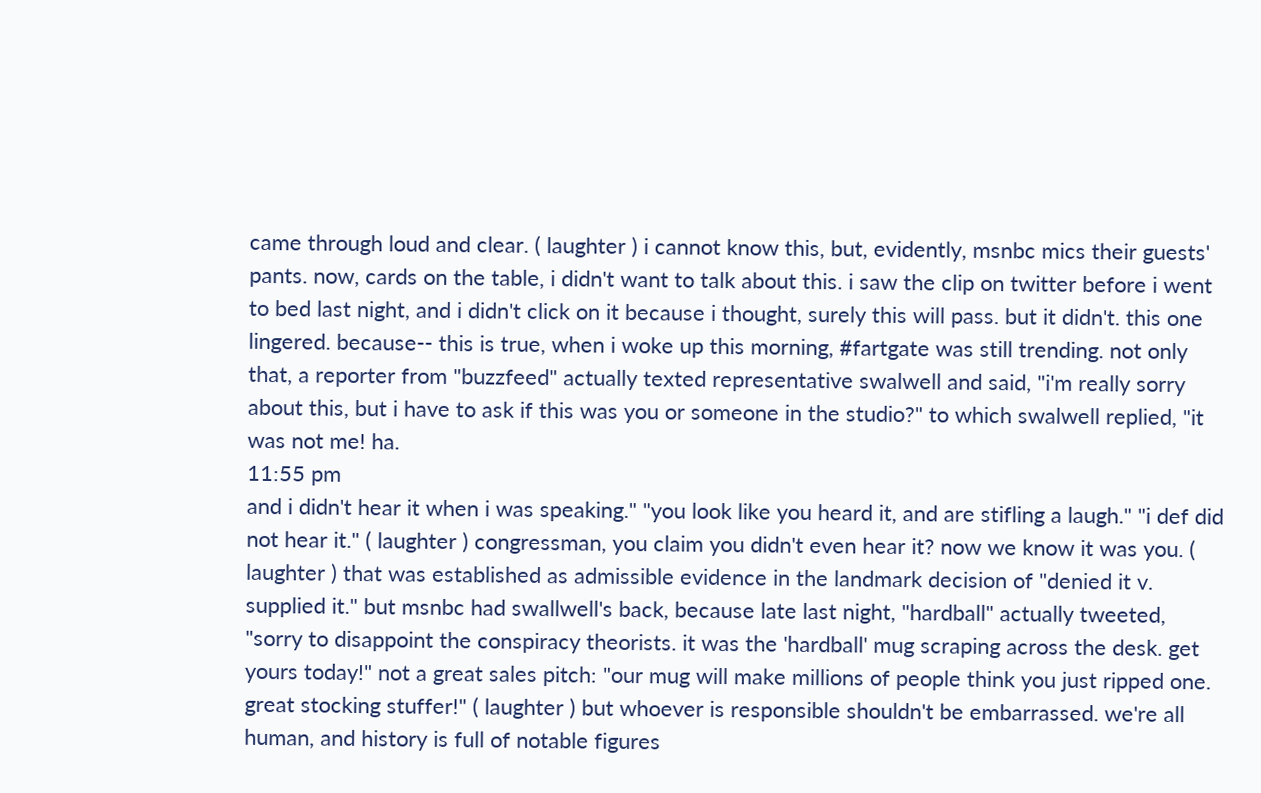came through loud and clear. ( laughter ) i cannot know this, but, evidently, msnbc mics their guests' pants. now, cards on the table, i didn't want to talk about this. i saw the clip on twitter before i went to bed last night, and i didn't click on it because i thought, surely this will pass. but it didn't. this one lingered. because-- this is true, when i woke up this morning, #fartgate was still trending. not only that, a reporter from "buzzfeed" actually texted representative swalwell and said, "i'm really sorry about this, but i have to ask if this was you or someone in the studio?" to which swalwell replied, "it was not me! ha.
11:55 pm
and i didn't hear it when i was speaking." "you look like you heard it, and are stifling a laugh." "i def did not hear it." ( laughter ) congressman, you claim you didn't even hear it? now we know it was you. ( laughter ) that was established as admissible evidence in the landmark decision of "denied it v. supplied it." but msnbc had swallwell's back, because late last night, "hardball" actually tweeted, "sorry to disappoint the conspiracy theorists. it was the 'hardball' mug scraping across the desk. get yours today!" not a great sales pitch: "our mug will make millions of people think you just ripped one. great stocking stuffer!" ( laughter ) but whoever is responsible shouldn't be embarrassed. we're all human, and history is full of notable figures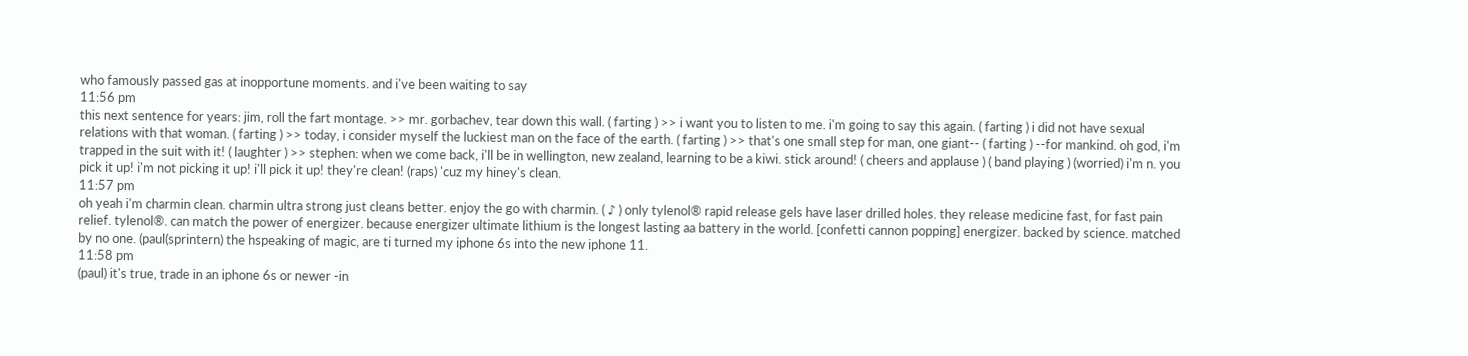who famously passed gas at inopportune moments. and i've been waiting to say
11:56 pm
this next sentence for years: jim, roll the fart montage. >> mr. gorbachev, tear down this wall. ( farting ) >> i want you to listen to me. i'm going to say this again. ( farting ) i did not have sexual relations with that woman. ( farting ) >> today, i consider myself the luckiest man on the face of the earth. ( farting ) >> that's one small step for man, one giant-- ( farting ) --for mankind. oh god, i'm trapped in the suit with it! ( laughter ) >> stephen: when we come back, i'll be in wellington, new zealand, learning to be a kiwi. stick around! ( cheers and applause ) ( band playing ) (worried) i'm n. you pick it up! i'm not picking it up! i'll pick it up! they're clean! (raps) 'cuz my hiney's clean.
11:57 pm
oh yeah i'm charmin clean. charmin ultra strong just cleans better. enjoy the go with charmin. ( ♪ ) only tylenol® rapid release gels have laser drilled holes. they release medicine fast, for fast pain relief. tylenol®. can match the power of energizer. because energizer ultimate lithium is the longest lasting aa battery in the world. [confetti cannon popping] energizer. backed by science. matched by no one. (paul(sprintern) the hspeaking of magic, are ti turned my iphone 6s into the new iphone 11.
11:58 pm
(paul) it's true, trade in an iphone 6s or newer -in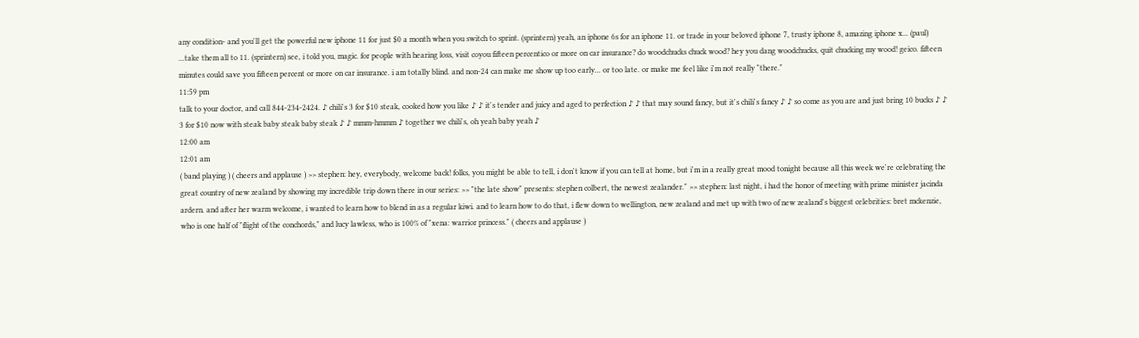any condition- and you'll get the powerful new iphone 11 for just $0 a month when you switch to sprint. (sprintern) yeah, an iphone 6s for an iphone 11. or trade in your beloved iphone 7, trusty iphone 8, amazing iphone x... (paul) ...take them all to 11. (sprintern) see, i told you, magic. for people with hearing loss, visit coyou fifteen percentico or more on car insurance? do woodchucks chuck wood? hey you dang woodchucks, quit chucking my wood! geico. fifteen minutes could save you fifteen percent or more on car insurance. i am totally blind. and non-24 can make me show up too early... or too late. or make me feel like i'm not really "there."
11:59 pm
talk to your doctor, and call 844-234-2424. ♪ chili's 3 for $10 steak, cooked how you like ♪ ♪ it's tender and juicy and aged to perfection ♪ ♪ that may sound fancy, but it's chili's fancy ♪ ♪ so come as you are and just bring 10 bucks ♪ ♪ 3 for $10 now with steak baby steak baby steak ♪ ♪ mmm-hmmm ♪ together we chili's, oh yeah baby yeah ♪
12:00 am
12:01 am
( band playing ) ( cheers and applause ) >> stephen: hey, everybody, welcome back! folks, you might be able to tell, i don't know if you can tell at home, but i'm in a really great mood tonight because all this week we're celebrating the great country of new zealand by showing my incredible trip down there in our series: >> "the late show" presents: stephen colbert, the newest zealander." >> stephen: last night, i had the honor of meeting with prime minister jacinda ardern. and after her warm welcome, i wanted to learn how to blend in as a regular kiwi. and to learn how to do that, i flew down to wellington, new zealand and met up with two of new zealand's biggest celebrities: bret mckenzie, who is one half of "flight of the conchords," and lucy lawless, who is 100% of "xena: warrior princess." ( cheers and applause )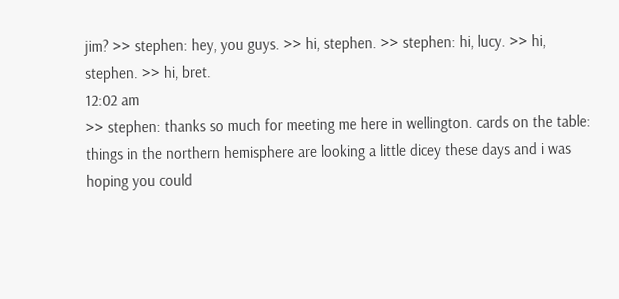jim? >> stephen: hey, you guys. >> hi, stephen. >> stephen: hi, lucy. >> hi, stephen. >> hi, bret.
12:02 am
>> stephen: thanks so much for meeting me here in wellington. cards on the table: things in the northern hemisphere are looking a little dicey these days and i was hoping you could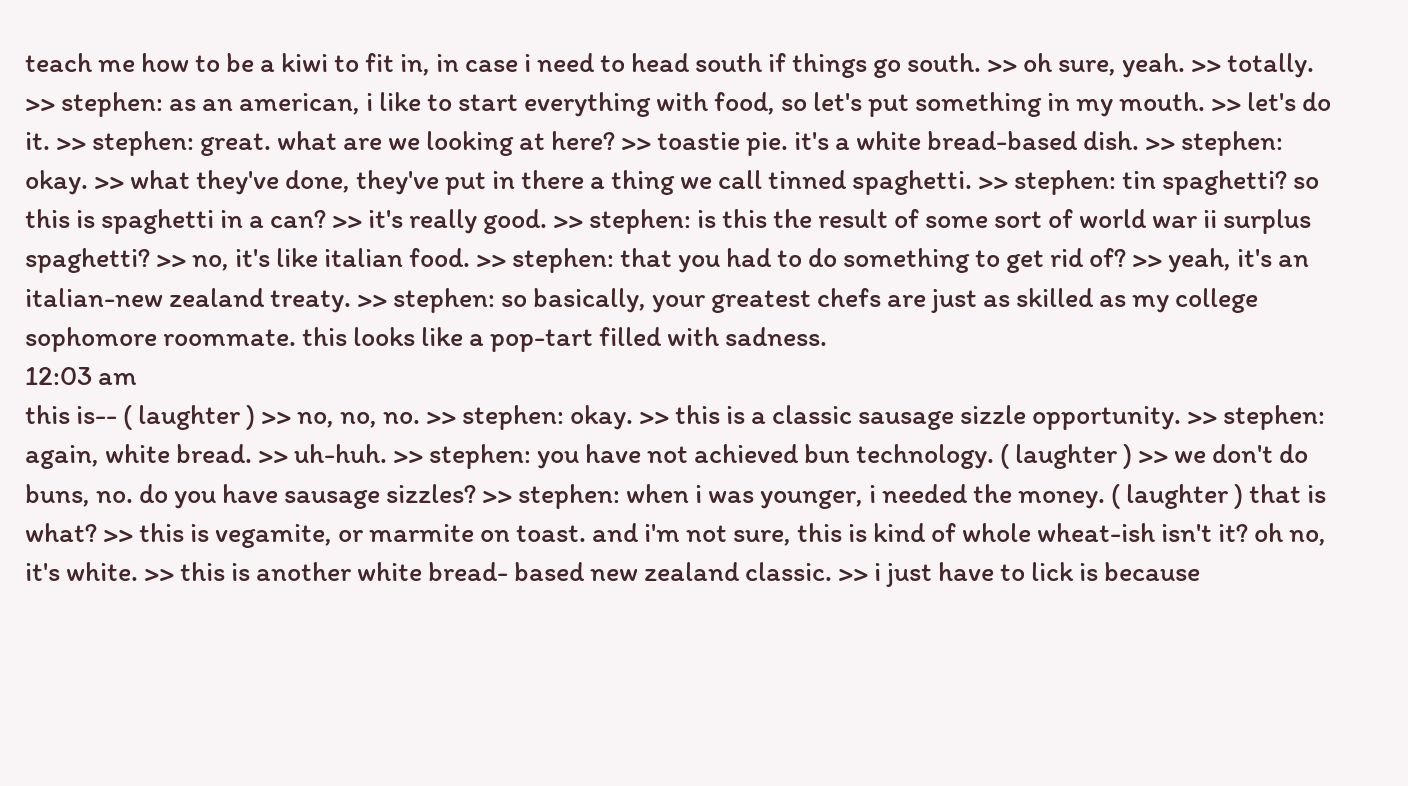teach me how to be a kiwi to fit in, in case i need to head south if things go south. >> oh sure, yeah. >> totally. >> stephen: as an american, i like to start everything with food, so let's put something in my mouth. >> let's do it. >> stephen: great. what are we looking at here? >> toastie pie. it's a white bread-based dish. >> stephen: okay. >> what they've done, they've put in there a thing we call tinned spaghetti. >> stephen: tin spaghetti? so this is spaghetti in a can? >> it's really good. >> stephen: is this the result of some sort of world war ii surplus spaghetti? >> no, it's like italian food. >> stephen: that you had to do something to get rid of? >> yeah, it's an italian-new zealand treaty. >> stephen: so basically, your greatest chefs are just as skilled as my college sophomore roommate. this looks like a pop-tart filled with sadness.
12:03 am
this is-- ( laughter ) >> no, no, no. >> stephen: okay. >> this is a classic sausage sizzle opportunity. >> stephen: again, white bread. >> uh-huh. >> stephen: you have not achieved bun technology. ( laughter ) >> we don't do buns, no. do you have sausage sizzles? >> stephen: when i was younger, i needed the money. ( laughter ) that is what? >> this is vegamite, or marmite on toast. and i'm not sure, this is kind of whole wheat-ish isn't it? oh no, it's white. >> this is another white bread- based new zealand classic. >> i just have to lick is because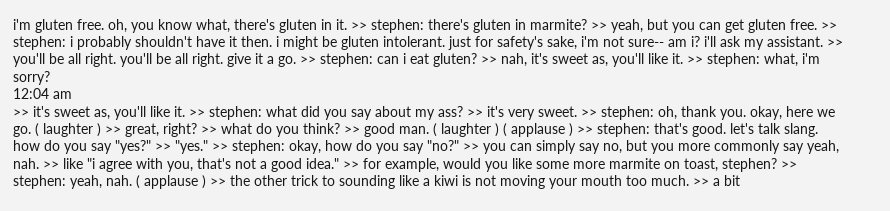i'm gluten free. oh, you know what, there's gluten in it. >> stephen: there's gluten in marmite? >> yeah, but you can get gluten free. >> stephen: i probably shouldn't have it then. i might be gluten intolerant. just for safety's sake, i'm not sure-- am i? i'll ask my assistant. >> you'll be all right. you'll be all right. give it a go. >> stephen: can i eat gluten? >> nah, it's sweet as, you'll like it. >> stephen: what, i'm sorry?
12:04 am
>> it's sweet as, you'll like it. >> stephen: what did you say about my ass? >> it's very sweet. >> stephen: oh, thank you. okay, here we go. ( laughter ) >> great, right? >> what do you think? >> good man. ( laughter ) ( applause ) >> stephen: that's good. let's talk slang. how do you say "yes?" >> "yes." >> stephen: okay, how do you say "no?" >> you can simply say no, but you more commonly say yeah, nah. >> like "i agree with you, that's not a good idea." >> for example, would you like some more marmite on toast, stephen? >> stephen: yeah, nah. ( applause ) >> the other trick to sounding like a kiwi is not moving your mouth too much. >> a bit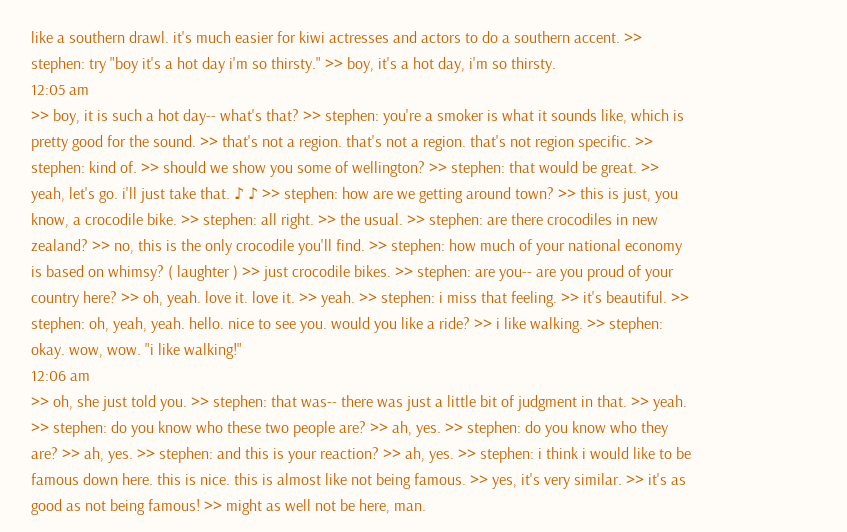like a southern drawl. it's much easier for kiwi actresses and actors to do a southern accent. >> stephen: try "boy it's a hot day i'm so thirsty." >> boy, it's a hot day, i'm so thirsty.
12:05 am
>> boy, it is such a hot day-- what's that? >> stephen: you're a smoker is what it sounds like, which is pretty good for the sound. >> that's not a region. that's not a region. that's not region specific. >> stephen: kind of. >> should we show you some of wellington? >> stephen: that would be great. >> yeah, let's go. i'll just take that. ♪ ♪ >> stephen: how are we getting around town? >> this is just, you know, a crocodile bike. >> stephen: all right. >> the usual. >> stephen: are there crocodiles in new zealand? >> no, this is the only crocodile you'll find. >> stephen: how much of your national economy is based on whimsy? ( laughter ) >> just crocodile bikes. >> stephen: are you-- are you proud of your country here? >> oh, yeah. love it. love it. >> yeah. >> stephen: i miss that feeling. >> it's beautiful. >> stephen: oh, yeah, yeah. hello. nice to see you. would you like a ride? >> i like walking. >> stephen: okay. wow, wow. "i like walking!"
12:06 am
>> oh, she just told you. >> stephen: that was-- there was just a little bit of judgment in that. >> yeah. >> stephen: do you know who these two people are? >> ah, yes. >> stephen: do you know who they are? >> ah, yes. >> stephen: and this is your reaction? >> ah, yes. >> stephen: i think i would like to be famous down here. this is nice. this is almost like not being famous. >> yes, it's very similar. >> it's as good as not being famous! >> might as well not be here, man.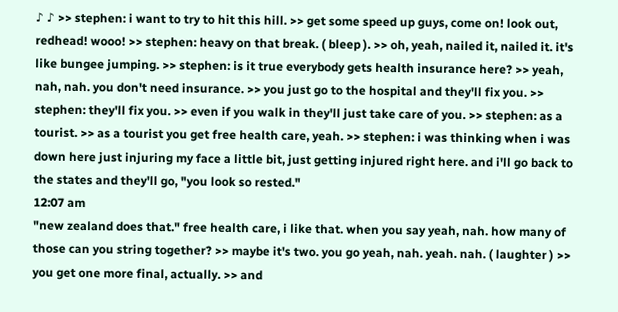♪ ♪ >> stephen: i want to try to hit this hill. >> get some speed up guys, come on! look out, redhead! wooo! >> stephen: heavy on that break. ( bleep ). >> oh, yeah, nailed it, nailed it. it's like bungee jumping. >> stephen: is it true everybody gets health insurance here? >> yeah, nah, nah. you don't need insurance. >> you just go to the hospital and they'll fix you. >> stephen: they'll fix you. >> even if you walk in they'll just take care of you. >> stephen: as a tourist. >> as a tourist you get free health care, yeah. >> stephen: i was thinking when i was down here just injuring my face a little bit, just getting injured right here. and i'll go back to the states and they'll go, "you look so rested."
12:07 am
"new zealand does that." free health care, i like that. when you say yeah, nah. how many of those can you string together? >> maybe it's two. you go yeah, nah. yeah. nah. ( laughter ) >> you get one more final, actually. >> and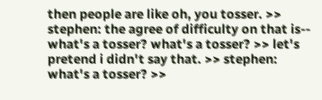then people are like oh, you tosser. >> stephen: the agree of difficulty on that is-- what's a tosser? what's a tosser? >> let's pretend i didn't say that. >> stephen: what's a tosser? >>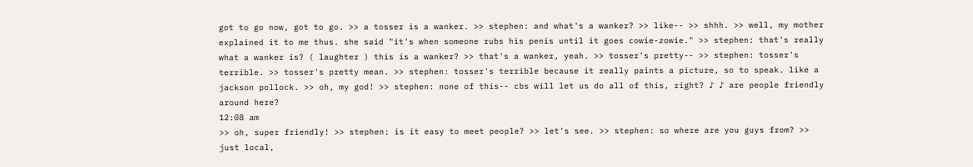got to go now, got to go. >> a tosser is a wanker. >> stephen: and what's a wanker? >> like-- >> shhh. >> well, my mother explained it to me thus. she said "it's when someone rubs his penis until it goes cowie-zowie." >> stephen: that's really what a wanker is? ( laughter ) this is a wanker? >> that's a wanker, yeah. >> tosser's pretty-- >> stephen: tosser's terrible. >> tosser's pretty mean. >> stephen: tosser's terrible because it really paints a picture, so to speak. like a jackson pollock. >> oh, my god! >> stephen: none of this-- cbs will let us do all of this, right? ♪ ♪ are people friendly around here?
12:08 am
>> oh, super friendly! >> stephen: is it easy to meet people? >> let's see. >> stephen: so where are you guys from? >> just local,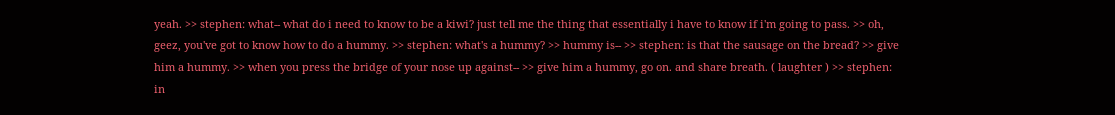yeah. >> stephen: what-- what do i need to know to be a kiwi? just tell me the thing that essentially i have to know if i'm going to pass. >> oh, geez, you've got to know how to do a hummy. >> stephen: what's a hummy? >> hummy is-- >> stephen: is that the sausage on the bread? >> give him a hummy. >> when you press the bridge of your nose up against-- >> give him a hummy, go on. and share breath. ( laughter ) >> stephen: in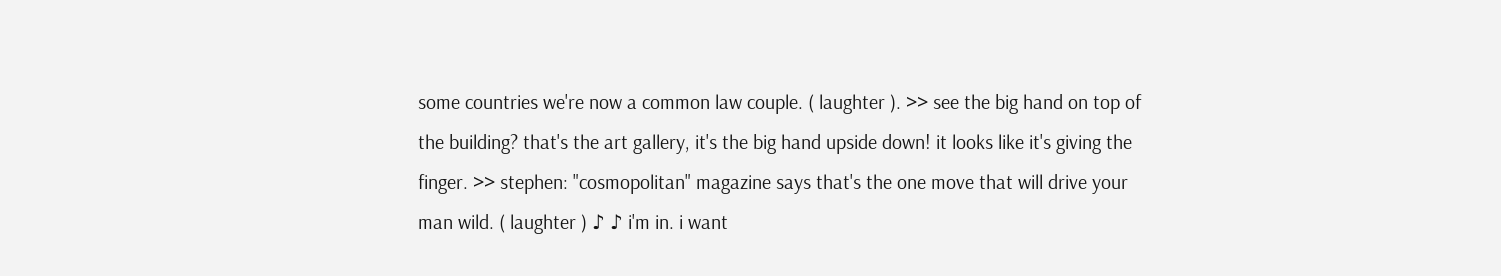some countries we're now a common law couple. ( laughter ). >> see the big hand on top of the building? that's the art gallery, it's the big hand upside down! it looks like it's giving the finger. >> stephen: "cosmopolitan" magazine says that's the one move that will drive your man wild. ( laughter ) ♪ ♪ i'm in. i want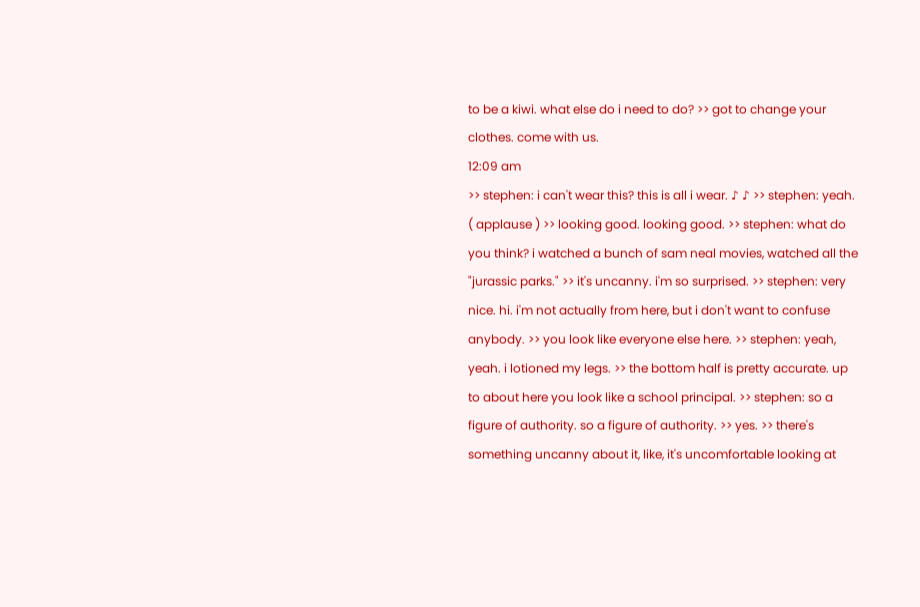to be a kiwi. what else do i need to do? >> got to change your clothes. come with us.
12:09 am
>> stephen: i can't wear this? this is all i wear. ♪ ♪ >> stephen: yeah. ( applause ) >> looking good. looking good. >> stephen: what do you think? i watched a bunch of sam neal movies, watched all the "jurassic parks." >> it's uncanny. i'm so surprised. >> stephen: very nice. hi. i'm not actually from here, but i don't want to confuse anybody. >> you look like everyone else here. >> stephen: yeah, yeah. i lotioned my legs. >> the bottom half is pretty accurate. up to about here you look like a school principal. >> stephen: so a figure of authority. so a figure of authority. >> yes. >> there's something uncanny about it, like, it's uncomfortable looking at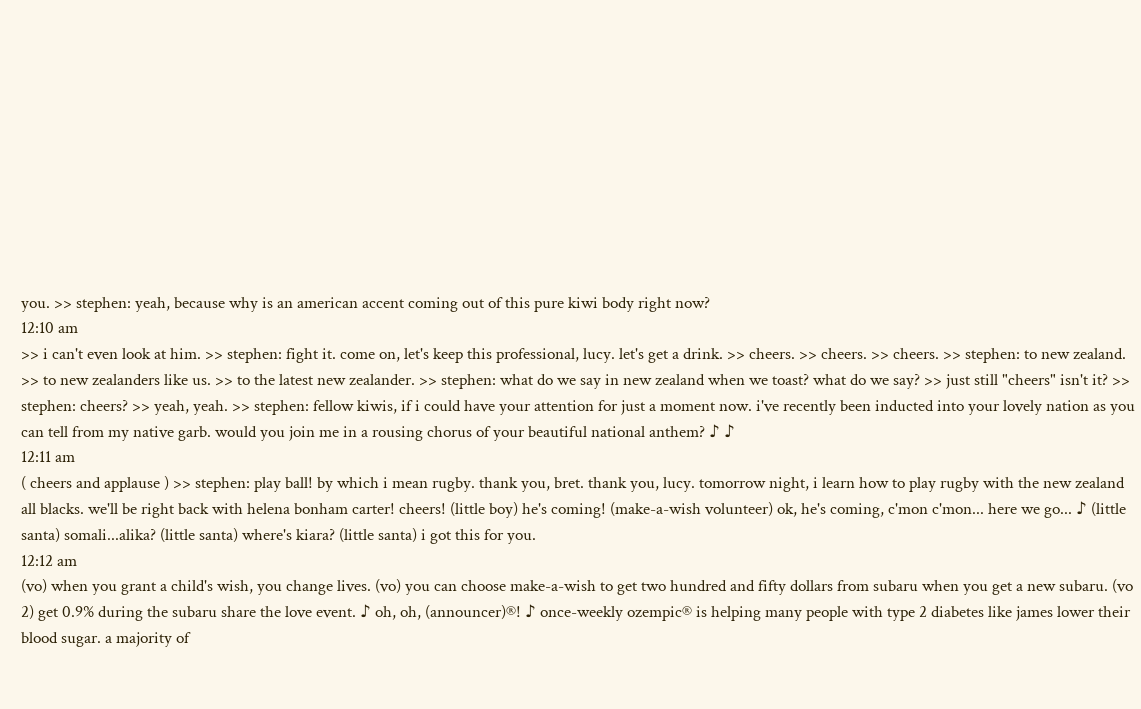you. >> stephen: yeah, because why is an american accent coming out of this pure kiwi body right now?
12:10 am
>> i can't even look at him. >> stephen: fight it. come on, let's keep this professional, lucy. let's get a drink. >> cheers. >> cheers. >> cheers. >> stephen: to new zealand. >> to new zealanders like us. >> to the latest new zealander. >> stephen: what do we say in new zealand when we toast? what do we say? >> just still "cheers" isn't it? >> stephen: cheers? >> yeah, yeah. >> stephen: fellow kiwis, if i could have your attention for just a moment now. i've recently been inducted into your lovely nation as you can tell from my native garb. would you join me in a rousing chorus of your beautiful national anthem? ♪ ♪
12:11 am
( cheers and applause ) >> stephen: play ball! by which i mean rugby. thank you, bret. thank you, lucy. tomorrow night, i learn how to play rugby with the new zealand all blacks. we'll be right back with helena bonham carter! cheers! (little boy) he's coming! (make-a-wish volunteer) ok, he's coming, c'mon c'mon... here we go... ♪ (little santa) somali...alika? (little santa) where's kiara? (little santa) i got this for you.
12:12 am
(vo) when you grant a child's wish, you change lives. (vo) you can choose make-a-wish to get two hundred and fifty dollars from subaru when you get a new subaru. (vo 2) get 0.9% during the subaru share the love event. ♪ oh, oh, (announcer)®! ♪ once-weekly ozempic® is helping many people with type 2 diabetes like james lower their blood sugar. a majority of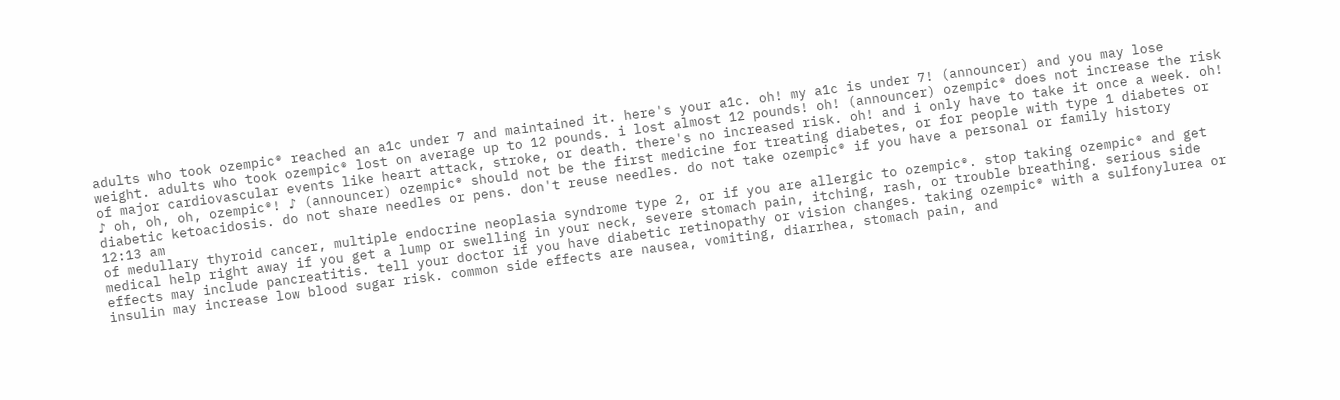adults who took ozempic® reached an a1c under 7 and maintained it. here's your a1c. oh! my a1c is under 7! (announcer) and you may lose weight. adults who took ozempic® lost on average up to 12 pounds. i lost almost 12 pounds! oh! (announcer) ozempic® does not increase the risk of major cardiovascular events like heart attack, stroke, or death. there's no increased risk. oh! and i only have to take it once a week. oh! ♪ oh, oh, oh, ozempic®! ♪ (announcer) ozempic® should not be the first medicine for treating diabetes, or for people with type 1 diabetes or diabetic ketoacidosis. do not share needles or pens. don't reuse needles. do not take ozempic® if you have a personal or family history
12:13 am
of medullary thyroid cancer, multiple endocrine neoplasia syndrome type 2, or if you are allergic to ozempic®. stop taking ozempic® and get medical help right away if you get a lump or swelling in your neck, severe stomach pain, itching, rash, or trouble breathing. serious side effects may include pancreatitis. tell your doctor if you have diabetic retinopathy or vision changes. taking ozempic® with a sulfonylurea or insulin may increase low blood sugar risk. common side effects are nausea, vomiting, diarrhea, stomach pain, and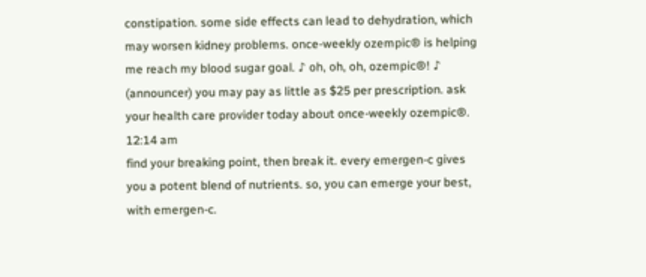constipation. some side effects can lead to dehydration, which may worsen kidney problems. once-weekly ozempic® is helping me reach my blood sugar goal. ♪ oh, oh, oh, ozempic®! ♪ (announcer) you may pay as little as $25 per prescription. ask your health care provider today about once-weekly ozempic®.
12:14 am
find your breaking point, then break it. every emergen-c gives you a potent blend of nutrients. so, you can emerge your best, with emergen-c.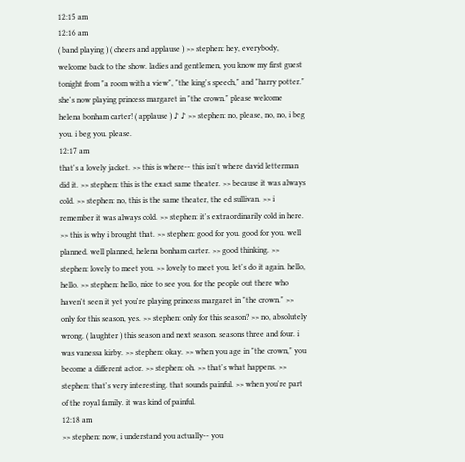12:15 am
12:16 am
( band playing ) ( cheers and applause ) >> stephen: hey, everybody, welcome back to the show. ladies and gentlemen, you know my first guest tonight from "a room with a view", "the king's speech," and "harry potter." she's now playing princess margaret in "the crown." please welcome helena bonham carter! ( applause ) ♪ ♪ >> stephen: no, please, no, no, i beg you. i beg you. please.
12:17 am
that's a lovely jacket. >> this is where-- this isn't where david letterman did it. >> stephen: this is the exact same theater. >> because it was always cold. >> stephen: no, this is the same theater, the ed sullivan. >> i remember it was always cold. >> stephen: it's extraordinarily cold in here. >> this is why i brought that. >> stephen: good for you. good for you. well planned. well planned, helena bonham carter. >> good thinking. >> stephen: lovely to meet you. >> lovely to meet you. let's do it again. hello, hello. >> stephen: hello, nice to see you. for the people out there who haven't seen it yet you're playing princess margaret in "the crown." >> only for this season, yes. >> stephen: only for this season? >> no, absolutely wrong. ( laughter ) this season and next season. seasons three and four. i was vanessa kirby. >> stephen: okay. >> when you age in "the crown," you become a different actor. >> stephen: oh. >> that's what happens. >> stephen: that's very interesting. that sounds painful. >> when you're part of the royal family. it was kind of painful.
12:18 am
>> stephen: now, i understand you actually-- you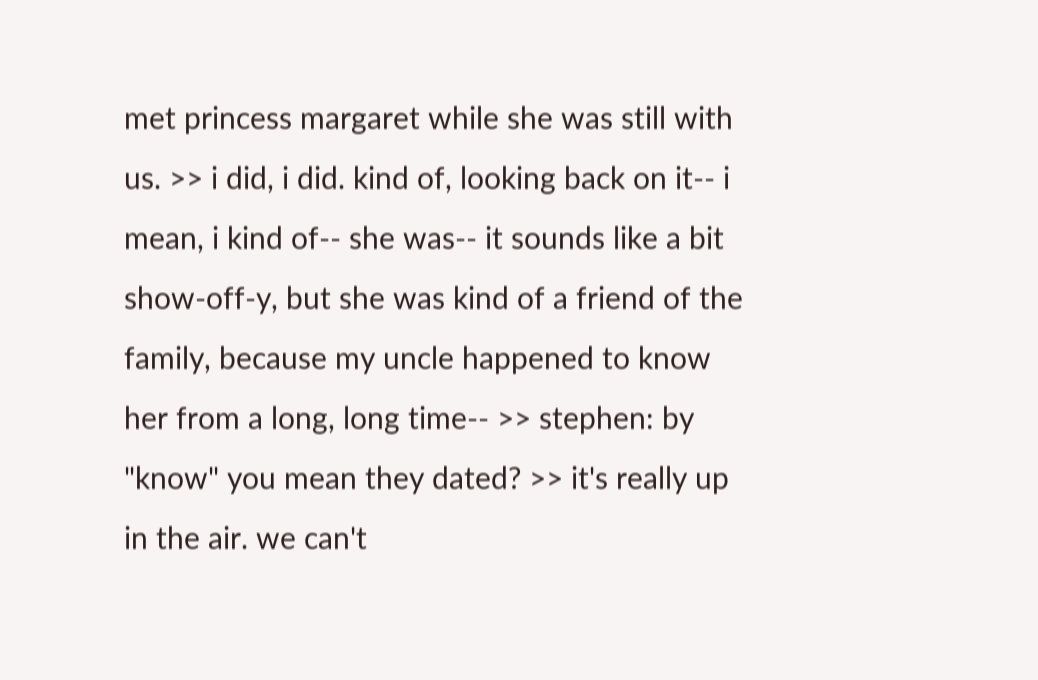met princess margaret while she was still with us. >> i did, i did. kind of, looking back on it-- i mean, i kind of-- she was-- it sounds like a bit show-off-y, but she was kind of a friend of the family, because my uncle happened to know her from a long, long time-- >> stephen: by "know" you mean they dated? >> it's really up in the air. we can't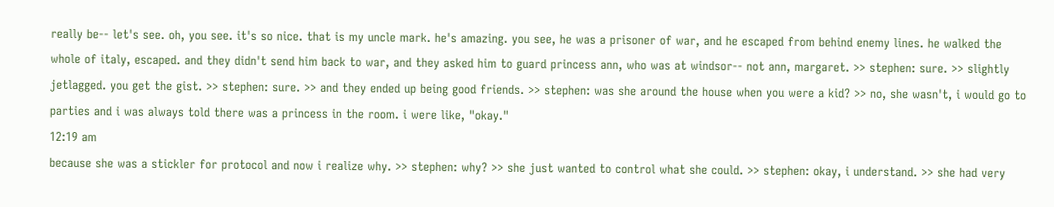really be-- let's see. oh, you see. it's so nice. that is my uncle mark. he's amazing. you see, he was a prisoner of war, and he escaped from behind enemy lines. he walked the whole of italy, escaped. and they didn't send him back to war, and they asked him to guard princess ann, who was at windsor-- not ann, margaret. >> stephen: sure. >> slightly jetlagged. you get the gist. >> stephen: sure. >> and they ended up being good friends. >> stephen: was she around the house when you were a kid? >> no, she wasn't, i would go to parties and i was always told there was a princess in the room. i were like, "okay."
12:19 am
because she was a stickler for protocol and now i realize why. >> stephen: why? >> she just wanted to control what she could. >> stephen: okay, i understand. >> she had very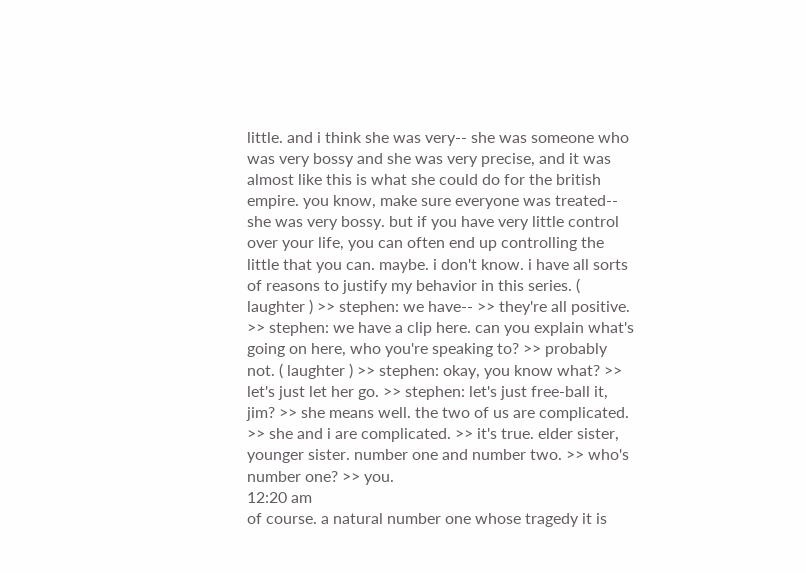little. and i think she was very-- she was someone who was very bossy and she was very precise, and it was almost like this is what she could do for the british empire. you know, make sure everyone was treated-- she was very bossy. but if you have very little control over your life, you can often end up controlling the little that you can. maybe. i don't know. i have all sorts of reasons to justify my behavior in this series. ( laughter ) >> stephen: we have-- >> they're all positive. >> stephen: we have a clip here. can you explain what's going on here, who you're speaking to? >> probably not. ( laughter ) >> stephen: okay, you know what? >> let's just let her go. >> stephen: let's just free-ball it, jim? >> she means well. the two of us are complicated. >> she and i are complicated. >> it's true. elder sister, younger sister. number one and number two. >> who's number one? >> you.
12:20 am
of course. a natural number one whose tragedy it is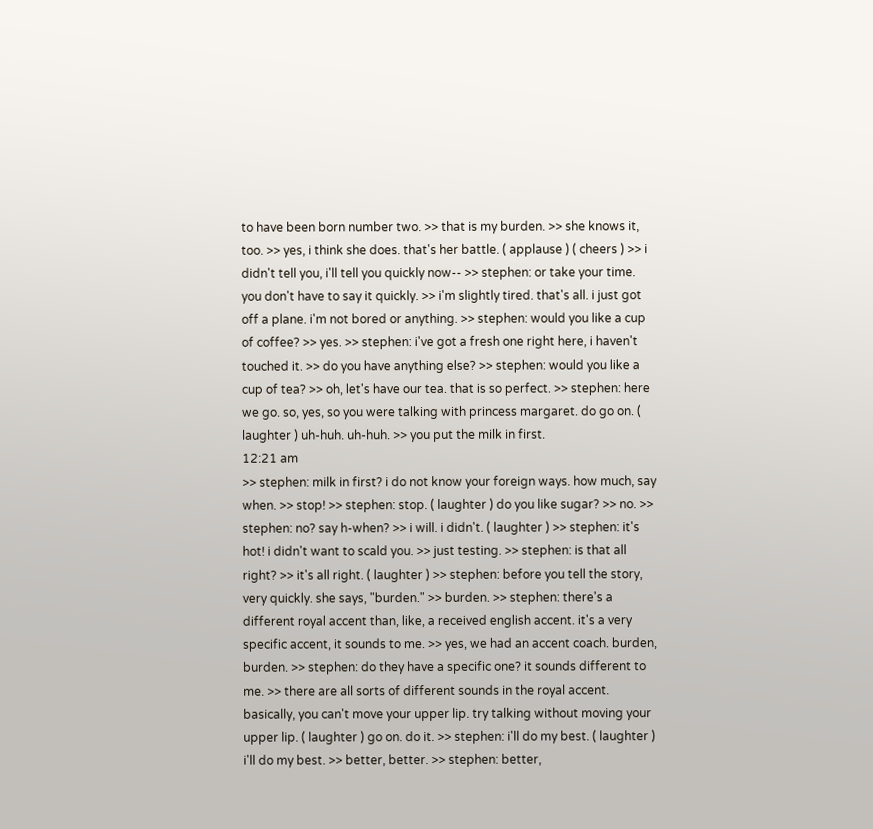to have been born number two. >> that is my burden. >> she knows it, too. >> yes, i think she does. that's her battle. ( applause ) ( cheers ) >> i didn't tell you, i'll tell you quickly now-- >> stephen: or take your time. you don't have to say it quickly. >> i'm slightly tired. that's all. i just got off a plane. i'm not bored or anything. >> stephen: would you like a cup of coffee? >> yes. >> stephen: i've got a fresh one right here, i haven't touched it. >> do you have anything else? >> stephen: would you like a cup of tea? >> oh, let's have our tea. that is so perfect. >> stephen: here we go. so, yes, so you were talking with princess margaret. do go on. ( laughter ) uh-huh. uh-huh. >> you put the milk in first.
12:21 am
>> stephen: milk in first? i do not know your foreign ways. how much, say when. >> stop! >> stephen: stop. ( laughter ) do you like sugar? >> no. >> stephen: no? say h-when? >> i will. i didn't. ( laughter ) >> stephen: it's hot! i didn't want to scald you. >> just testing. >> stephen: is that all right? >> it's all right. ( laughter ) >> stephen: before you tell the story, very quickly. she says, "burden." >> burden. >> stephen: there's a different royal accent than, like, a received english accent. it's a very specific accent, it sounds to me. >> yes, we had an accent coach. burden, burden. >> stephen: do they have a specific one? it sounds different to me. >> there are all sorts of different sounds in the royal accent. basically, you can't move your upper lip. try talking without moving your upper lip. ( laughter ) go on. do it. >> stephen: i'll do my best. ( laughter ) i'll do my best. >> better, better. >> stephen: better,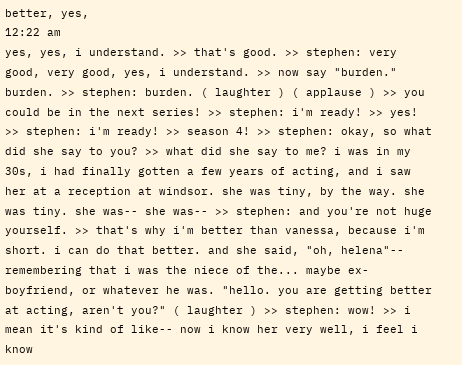better, yes,
12:22 am
yes, yes, i understand. >> that's good. >> stephen: very good, very good, yes, i understand. >> now say "burden." burden. >> stephen: burden. ( laughter ) ( applause ) >> you could be in the next series! >> stephen: i'm ready! >> yes! >> stephen: i'm ready! >> season 4! >> stephen: okay, so what did she say to you? >> what did she say to me? i was in my 30s, i had finally gotten a few years of acting, and i saw her at a reception at windsor. she was tiny, by the way. she was tiny. she was-- she was-- >> stephen: and you're not huge yourself. >> that's why i'm better than vanessa, because i'm short. i can do that better. and she said, "oh, helena"-- remembering that i was the niece of the... maybe ex-boyfriend, or whatever he was. "hello. you are getting better at acting, aren't you?" ( laughter ) >> stephen: wow! >> i mean it's kind of like-- now i know her very well, i feel i know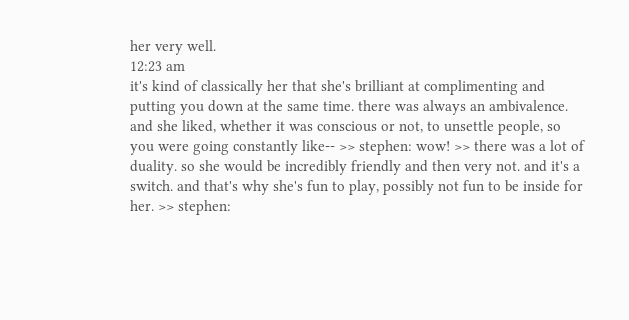her very well.
12:23 am
it's kind of classically her that she's brilliant at complimenting and putting you down at the same time. there was always an ambivalence. and she liked, whether it was conscious or not, to unsettle people, so you were going constantly like-- >> stephen: wow! >> there was a lot of duality. so she would be incredibly friendly and then very not. and it's a switch. and that's why she's fun to play, possibly not fun to be inside for her. >> stephen: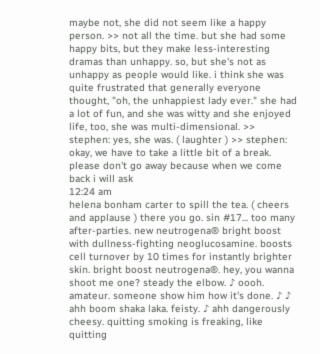maybe not, she did not seem like a happy person. >> not all the time. but she had some happy bits, but they make less-interesting dramas than unhappy. so, but she's not as unhappy as people would like. i think she was quite frustrated that generally everyone thought, "oh, the unhappiest lady ever." she had a lot of fun, and she was witty and she enjoyed life, too, she was multi-dimensional. >> stephen: yes, she was. ( laughter ) >> stephen: okay, we have to take a little bit of a break. please don't go away because when we come back i will ask
12:24 am
helena bonham carter to spill the tea. ( cheers and applause ) there you go. sin #17... too many after-parties. new neutrogena® bright boost with dullness-fighting neoglucosamine. boosts cell turnover by 10 times for instantly brighter skin. bright boost neutrogena®. hey, you wanna shoot me one? steady the elbow. ♪ oooh. amateur. someone show him how it's done. ♪ ♪ ahh boom shaka laka. feisty. ♪ ahh dangerously cheesy. quitting smoking is freaking, like quitting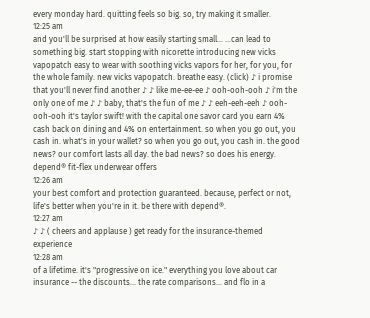every monday hard. quitting feels so big. so, try making it smaller.
12:25 am
and you'll be surprised at how easily starting small... ...can lead to something big. start stopping with nicorette introducing new vicks vapopatch easy to wear with soothing vicks vapors for her, for you, for the whole family. new vicks vapopatch. breathe easy. (click) ♪ i promise that you'll never find another ♪ ♪ like me-ee-ee ♪ ooh-ooh-ooh ♪ i'm the only one of me ♪ ♪ baby, that's the fun of me ♪ ♪ eeh-eeh-eeh ♪ ooh-ooh-ooh it's taylor swift! with the capital one savor card you earn 4% cash back on dining and 4% on entertainment. so when you go out, you cash in. what's in your wallet? so when you go out, you cash in. the good news? our comfort lasts all day. the bad news? so does his energy. depend® fit-flex underwear offers
12:26 am
your best comfort and protection guaranteed. because, perfect or not, life's better when you're in it. be there with depend®.
12:27 am
♪ ♪ ( cheers and applause ) get ready for the insurance-themed experience
12:28 am
of a lifetime. it's "progressive on ice." everything you love about car insurance -- the discounts... the rate comparisons... and flo in a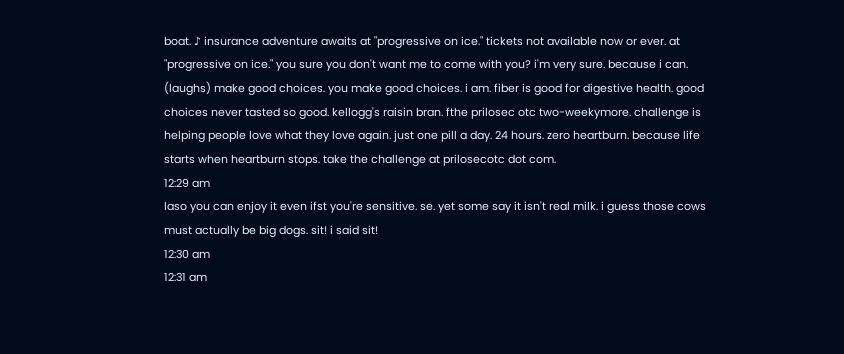boat. ♪ insurance adventure awaits at "progressive on ice." tickets not available now or ever. at "progressive on ice." you sure you don't want me to come with you? i'm very sure. because i can. (laughs) make good choices. you make good choices. i am. fiber is good for digestive health. good choices never tasted so good. kellogg's raisin bran. fthe prilosec otc two-weekymore. challenge is helping people love what they love again. just one pill a day. 24 hours. zero heartburn. because life starts when heartburn stops. take the challenge at prilosecotc dot com.
12:29 am
laso you can enjoy it even ifst you're sensitive. se. yet some say it isn't real milk. i guess those cows must actually be big dogs. sit! i said sit!
12:30 am
12:31 am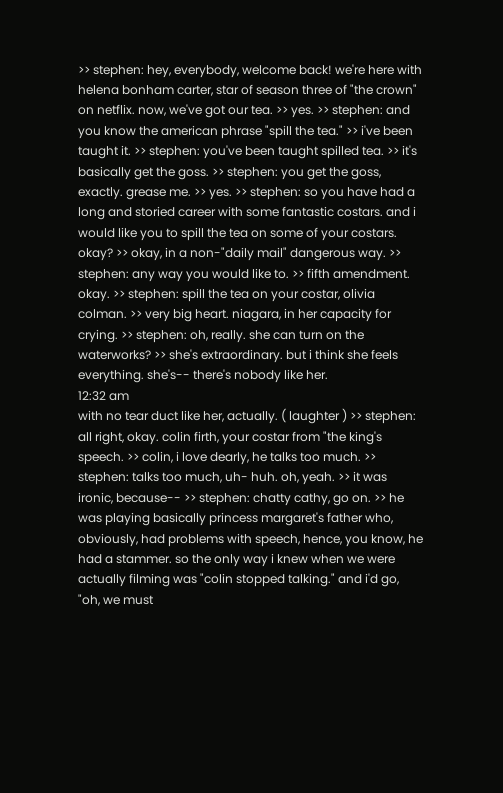>> stephen: hey, everybody, welcome back! we're here with helena bonham carter, star of season three of "the crown" on netflix. now, we've got our tea. >> yes. >> stephen: and you know the american phrase "spill the tea." >> i've been taught it. >> stephen: you've been taught spilled tea. >> it's basically get the goss. >> stephen: you get the goss, exactly. grease me. >> yes. >> stephen: so you have had a long and storied career with some fantastic costars. and i would like you to spill the tea on some of your costars. okay? >> okay, in a non-"daily mail" dangerous way. >> stephen: any way you would like to. >> fifth amendment. okay. >> stephen: spill the tea on your costar, olivia colman. >> very big heart. niagara, in her capacity for crying. >> stephen: oh, really. she can turn on the waterworks? >> she's extraordinary. but i think she feels everything. she's-- there's nobody like her.
12:32 am
with no tear duct like her, actually. ( laughter ) >> stephen: all right, okay. colin firth, your costar from "the king's speech. >> colin, i love dearly, he talks too much. >> stephen: talks too much, uh- huh. oh, yeah. >> it was ironic, because-- >> stephen: chatty cathy, go on. >> he was playing basically princess margaret's father who, obviously, had problems with speech, hence, you know, he had a stammer. so the only way i knew when we were actually filming was "colin stopped talking." and i'd go, "oh, we must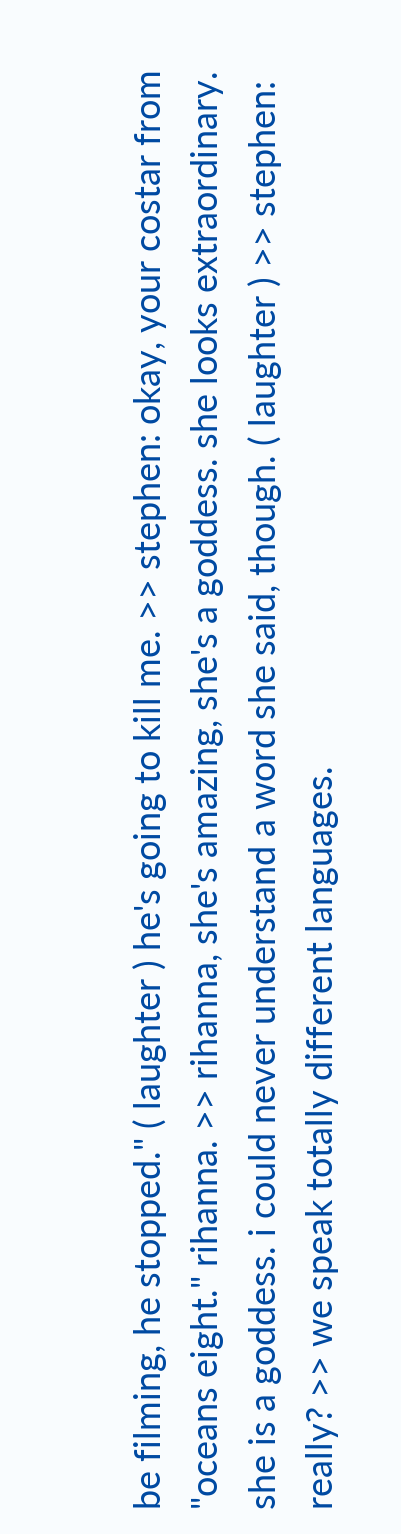be filming, he stopped." ( laughter ) he's going to kill me. >> stephen: okay, your costar from "oceans eight." rihanna. >> rihanna, she's amazing, she's a goddess. she looks extraordinary. she is a goddess. i could never understand a word she said, though. ( laughter ) >> stephen: really? >> we speak totally different languages.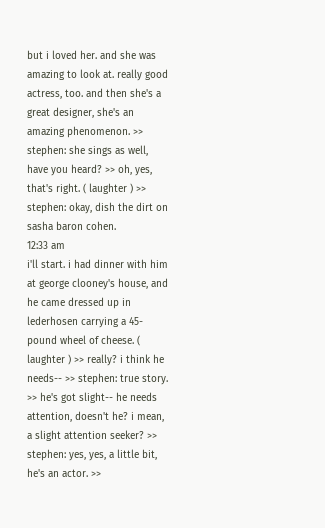but i loved her. and she was amazing to look at. really good actress, too. and then she's a great designer, she's an amazing phenomenon. >> stephen: she sings as well, have you heard? >> oh, yes, that's right. ( laughter ) >> stephen: okay, dish the dirt on sasha baron cohen.
12:33 am
i'll start. i had dinner with him at george clooney's house, and he came dressed up in lederhosen carrying a 45-pound wheel of cheese. ( laughter ) >> really? i think he needs-- >> stephen: true story. >> he's got slight-- he needs attention, doesn't he? i mean, a slight attention seeker? >> stephen: yes, yes, a little bit, he's an actor. >>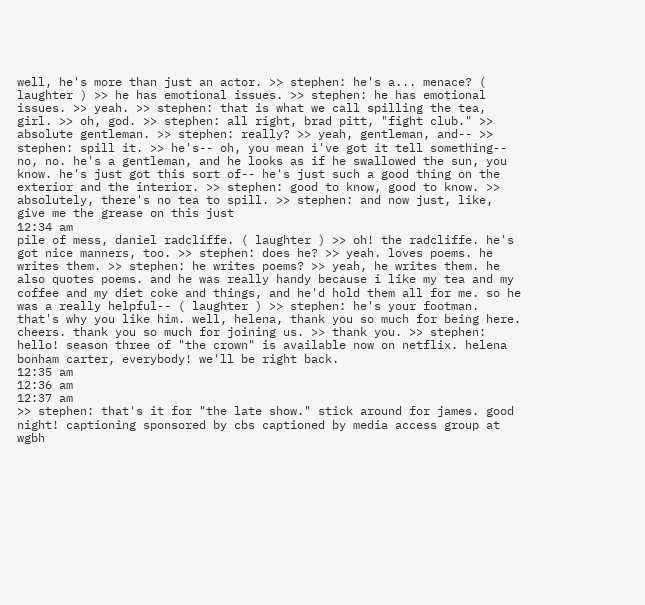well, he's more than just an actor. >> stephen: he's a... menace? ( laughter ) >> he has emotional issues. >> stephen: he has emotional issues. >> yeah. >> stephen: that is what we call spilling the tea, girl. >> oh, god. >> stephen: all right, brad pitt, "fight club." >> absolute gentleman. >> stephen: really? >> yeah, gentleman, and-- >> stephen: spill it. >> he's-- oh, you mean i've got it tell something-- no, no. he's a gentleman, and he looks as if he swallowed the sun, you know. he's just got this sort of-- he's just such a good thing on the exterior and the interior. >> stephen: good to know, good to know. >> absolutely, there's no tea to spill. >> stephen: and now just, like, give me the grease on this just
12:34 am
pile of mess, daniel radcliffe. ( laughter ) >> oh! the radcliffe. he's got nice manners, too. >> stephen: does he? >> yeah. loves poems. he writes them. >> stephen: he writes poems? >> yeah, he writes them. he also quotes poems. and he was really handy because i like my tea and my coffee and my diet coke and things, and he'd hold them all for me. so he was a really helpful-- ( laughter ) >> stephen: he's your footman. that's why you like him. well, helena, thank you so much for being here. cheers. thank you so much for joining us. >> thank you. >> stephen: hello! season three of "the crown" is available now on netflix. helena bonham carter, everybody! we'll be right back.
12:35 am
12:36 am
12:37 am
>> stephen: that's it for "the late show." stick around for james. good night! captioning sponsored by cbs captioned by media access group at wgbh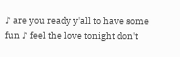♪ are you ready y'all to have some fun ♪ feel the love tonight don't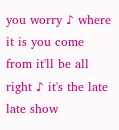you worry ♪ where it is you come from it'll be all right ♪ it's the late late show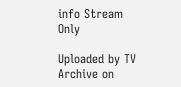info Stream Only

Uploaded by TV Archive on